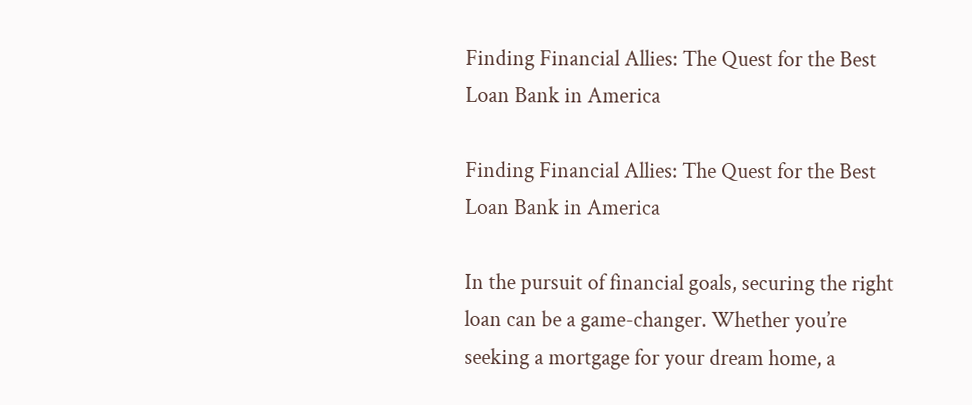Finding Financial Allies: The Quest for the Best Loan Bank in America

Finding Financial Allies: The Quest for the Best Loan Bank in America

In the pursuit of financial goals, securing the right loan can be a game-changer. Whether you’re seeking a mortgage for your dream home, a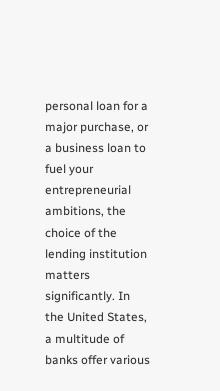personal loan for a major purchase, or a business loan to fuel your entrepreneurial ambitions, the choice of the lending institution matters significantly. In the United States, a multitude of banks offer various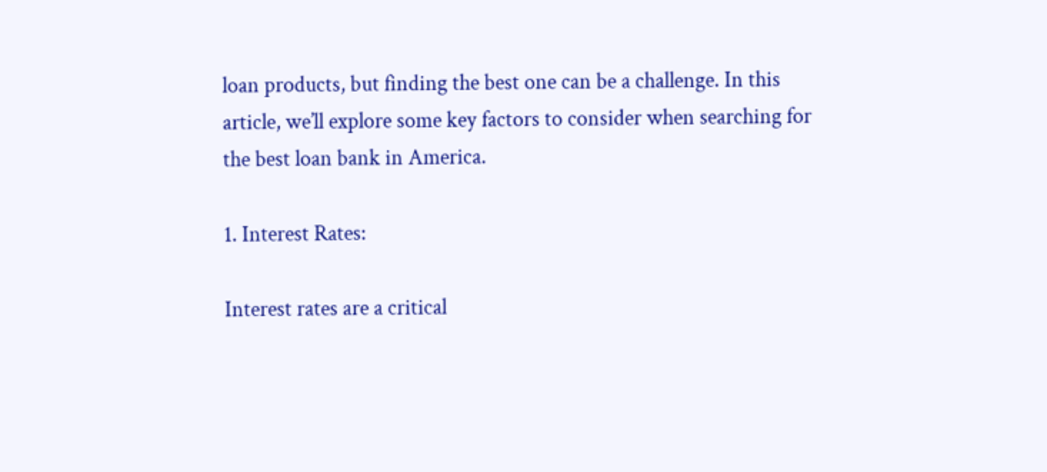loan products, but finding the best one can be a challenge. In this article, we’ll explore some key factors to consider when searching for the best loan bank in America.

1. Interest Rates:

Interest rates are a critical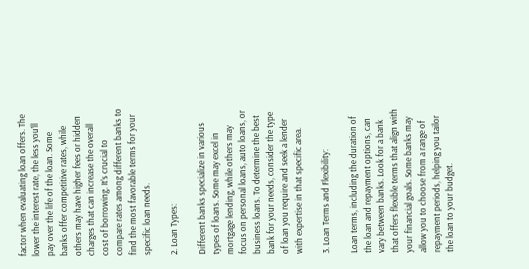factor when evaluating loan offers. The lower the interest rate, the less you’ll pay over the life of the loan. Some banks offer competitive rates, while others may have higher fees or hidden charges that can increase the overall cost of borrowing. It’s crucial to compare rates among different banks to find the most favorable terms for your specific loan needs.

2. Loan Types:

Different banks specialize in various types of loans. Some may excel in mortgage lending, while others may focus on personal loans, auto loans, or business loans. To determine the best bank for your needs, consider the type of loan you require and seek a lender with expertise in that specific area.

3. Loan Terms and Flexibility:

Loan terms, including the duration of the loan and repayment options, can vary between banks. Look for a bank that offers flexible terms that align with your financial goals. Some banks may allow you to choose from a range of repayment periods, helping you tailor the loan to your budget.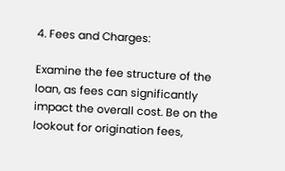4. Fees and Charges:

Examine the fee structure of the loan, as fees can significantly impact the overall cost. Be on the lookout for origination fees,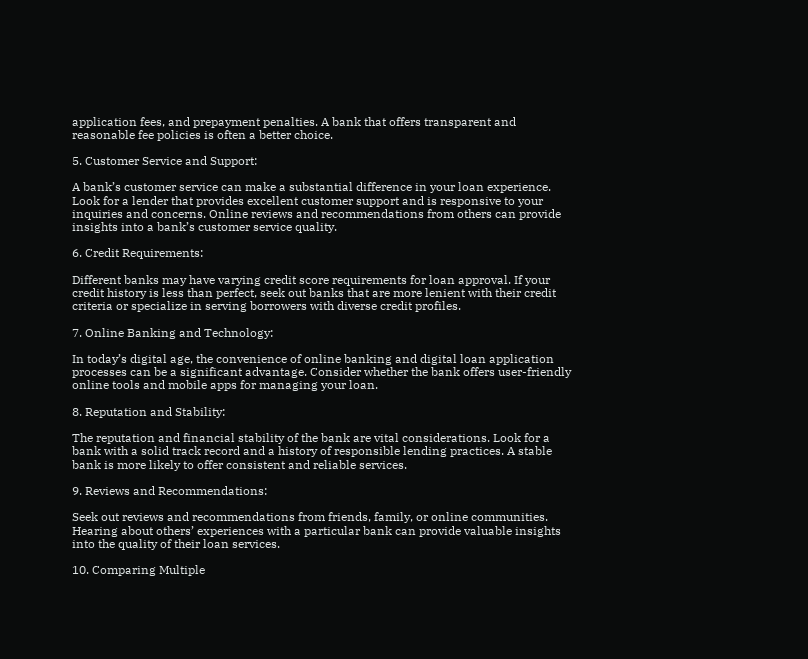application fees, and prepayment penalties. A bank that offers transparent and reasonable fee policies is often a better choice.

5. Customer Service and Support:

A bank’s customer service can make a substantial difference in your loan experience. Look for a lender that provides excellent customer support and is responsive to your inquiries and concerns. Online reviews and recommendations from others can provide insights into a bank’s customer service quality.

6. Credit Requirements:

Different banks may have varying credit score requirements for loan approval. If your credit history is less than perfect, seek out banks that are more lenient with their credit criteria or specialize in serving borrowers with diverse credit profiles.

7. Online Banking and Technology:

In today’s digital age, the convenience of online banking and digital loan application processes can be a significant advantage. Consider whether the bank offers user-friendly online tools and mobile apps for managing your loan.

8. Reputation and Stability:

The reputation and financial stability of the bank are vital considerations. Look for a bank with a solid track record and a history of responsible lending practices. A stable bank is more likely to offer consistent and reliable services.

9. Reviews and Recommendations:

Seek out reviews and recommendations from friends, family, or online communities. Hearing about others’ experiences with a particular bank can provide valuable insights into the quality of their loan services.

10. Comparing Multiple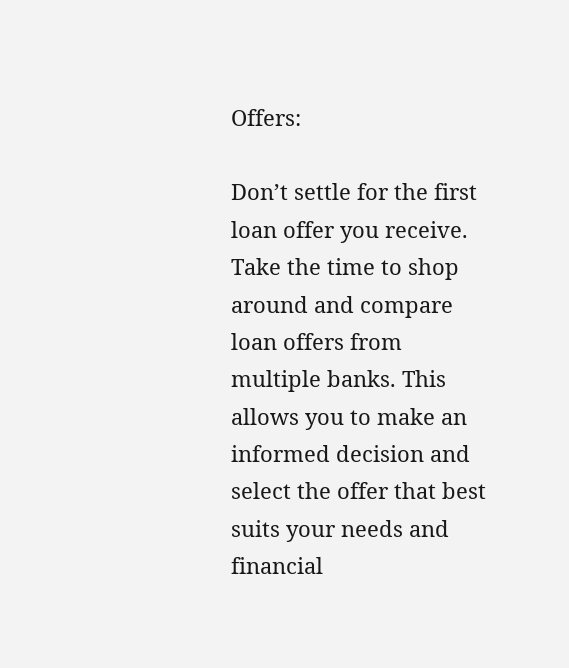Offers:

Don’t settle for the first loan offer you receive. Take the time to shop around and compare loan offers from multiple banks. This allows you to make an informed decision and select the offer that best suits your needs and financial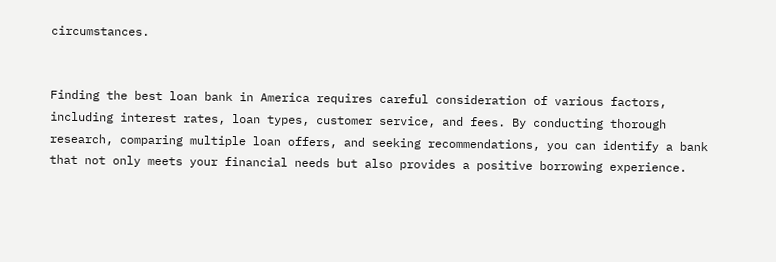circumstances.


Finding the best loan bank in America requires careful consideration of various factors, including interest rates, loan types, customer service, and fees. By conducting thorough research, comparing multiple loan offers, and seeking recommendations, you can identify a bank that not only meets your financial needs but also provides a positive borrowing experience.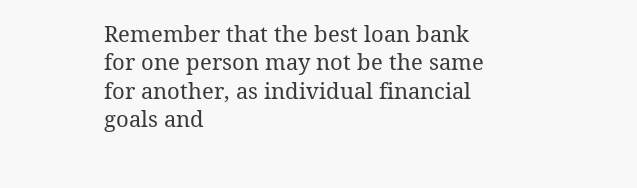Remember that the best loan bank for one person may not be the same for another, as individual financial goals and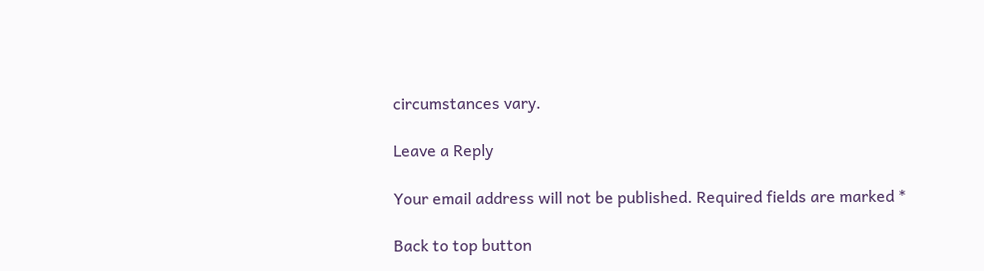circumstances vary.

Leave a Reply

Your email address will not be published. Required fields are marked *

Back to top button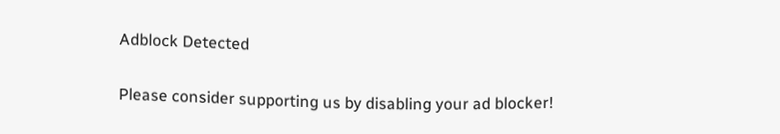Adblock Detected

Please consider supporting us by disabling your ad blocker!